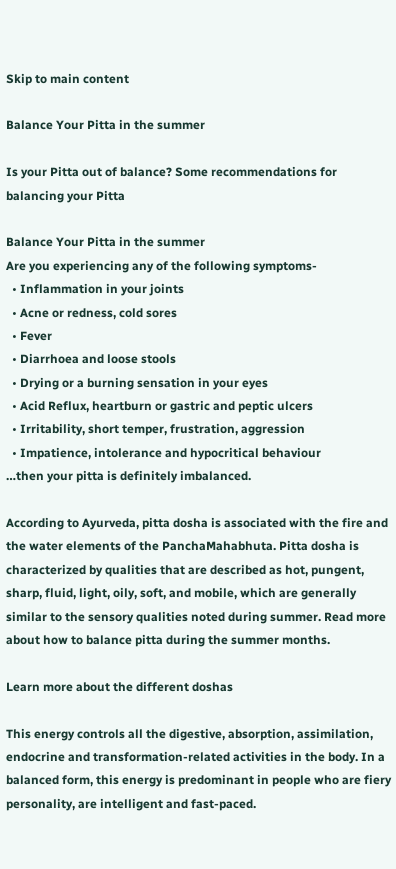Skip to main content

Balance Your Pitta in the summer

Is your Pitta out of balance? Some recommendations for balancing your Pitta

Balance Your Pitta in the summer
Are you experiencing any of the following symptoms-
  • Inflammation in your joints
  • Acne or redness, cold sores
  • Fever
  • Diarrhoea and loose stools
  • Drying or a burning sensation in your eyes
  • Acid Reflux, heartburn or gastric and peptic ulcers
  • Irritability, short temper, frustration, aggression
  • Impatience, intolerance and hypocritical behaviour
…then your pitta is definitely imbalanced.

According to Ayurveda, pitta dosha is associated with the fire and the water elements of the PanchaMahabhuta. Pitta dosha is characterized by qualities that are described as hot, pungent, sharp, fluid, light, oily, soft, and mobile, which are generally similar to the sensory qualities noted during summer. Read more about how to balance pitta during the summer months.

Learn more about the different doshas

This energy controls all the digestive, absorption, assimilation, endocrine and transformation-related activities in the body. In a balanced form, this energy is predominant in people who are fiery personality, are intelligent and fast-paced.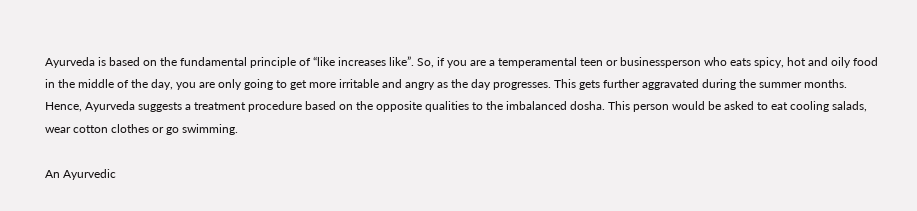Ayurveda is based on the fundamental principle of “like increases like”. So, if you are a temperamental teen or businessperson who eats spicy, hot and oily food in the middle of the day, you are only going to get more irritable and angry as the day progresses. This gets further aggravated during the summer months. Hence, Ayurveda suggests a treatment procedure based on the opposite qualities to the imbalanced dosha. This person would be asked to eat cooling salads, wear cotton clothes or go swimming.

An Ayurvedic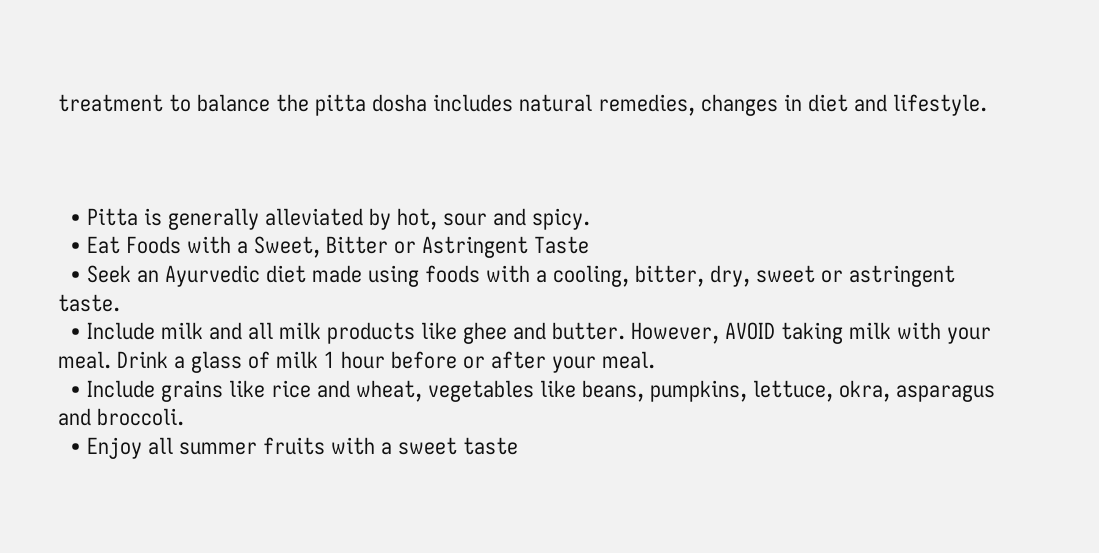treatment to balance the pitta dosha includes natural remedies, changes in diet and lifestyle.



  • Pitta is generally alleviated by hot, sour and spicy.
  • Eat Foods with a Sweet, Bitter or Astringent Taste
  • Seek an Ayurvedic diet made using foods with a cooling, bitter, dry, sweet or astringent taste.
  • Include milk and all milk products like ghee and butter. However, AVOID taking milk with your meal. Drink a glass of milk 1 hour before or after your meal.
  • Include grains like rice and wheat, vegetables like beans, pumpkins, lettuce, okra, asparagus and broccoli.
  • Enjoy all summer fruits with a sweet taste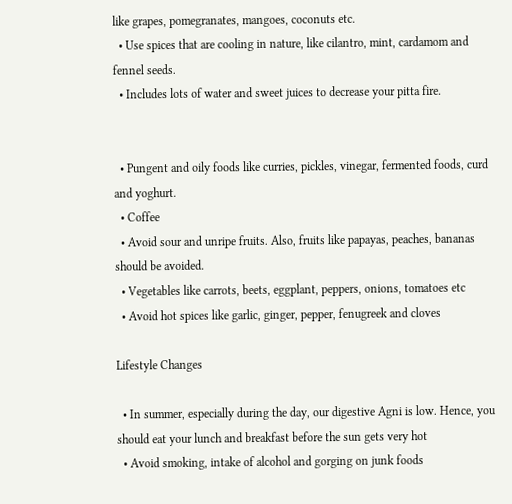like grapes, pomegranates, mangoes, coconuts etc.
  • Use spices that are cooling in nature, like cilantro, mint, cardamom and fennel seeds.
  • Includes lots of water and sweet juices to decrease your pitta fire.


  • Pungent and oily foods like curries, pickles, vinegar, fermented foods, curd and yoghurt.
  • Coffee
  • Avoid sour and unripe fruits. Also, fruits like papayas, peaches, bananas should be avoided.
  • Vegetables like carrots, beets, eggplant, peppers, onions, tomatoes etc
  • Avoid hot spices like garlic, ginger, pepper, fenugreek and cloves

Lifestyle Changes

  • In summer, especially during the day, our digestive Agni is low. Hence, you should eat your lunch and breakfast before the sun gets very hot
  • Avoid smoking, intake of alcohol and gorging on junk foods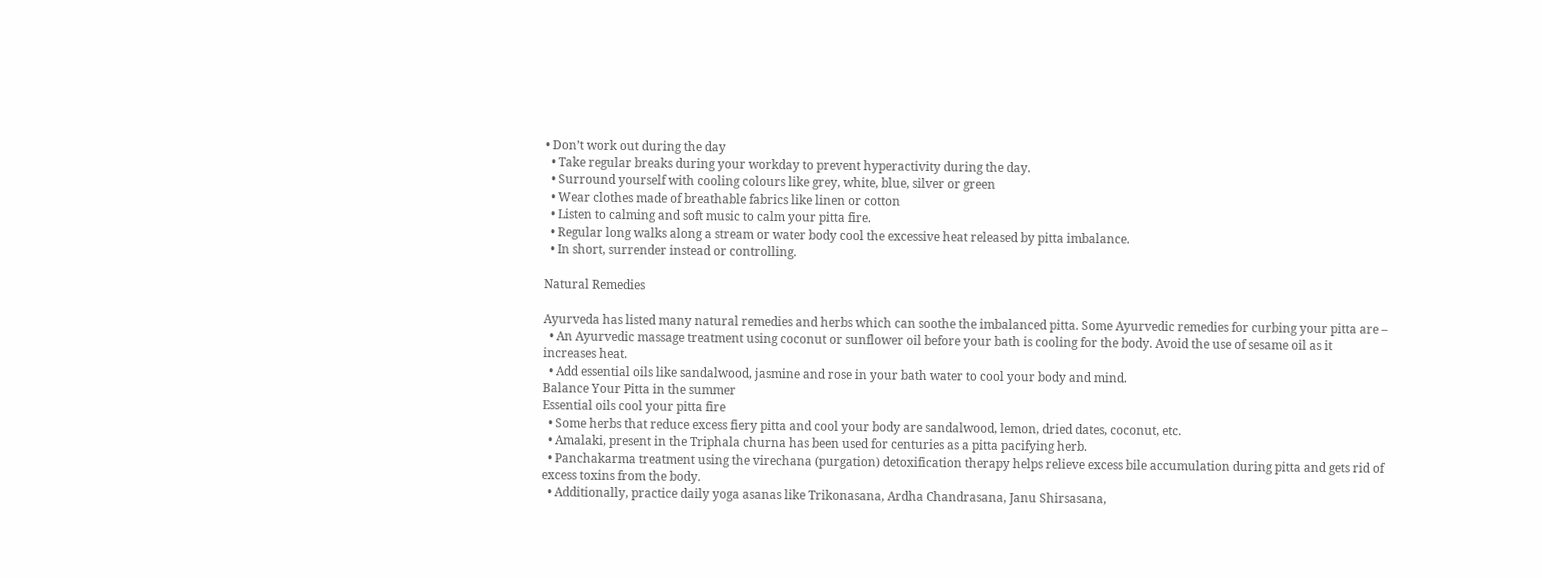• Don’t work out during the day
  • Take regular breaks during your workday to prevent hyperactivity during the day.
  • Surround yourself with cooling colours like grey, white, blue, silver or green
  • Wear clothes made of breathable fabrics like linen or cotton
  • Listen to calming and soft music to calm your pitta fire.
  • Regular long walks along a stream or water body cool the excessive heat released by pitta imbalance.
  • In short, surrender instead or controlling.

Natural Remedies

Ayurveda has listed many natural remedies and herbs which can soothe the imbalanced pitta. Some Ayurvedic remedies for curbing your pitta are –
  • An Ayurvedic massage treatment using coconut or sunflower oil before your bath is cooling for the body. Avoid the use of sesame oil as it increases heat.
  • Add essential oils like sandalwood, jasmine and rose in your bath water to cool your body and mind.
Balance Your Pitta in the summer
Essential oils cool your pitta fire
  • Some herbs that reduce excess fiery pitta and cool your body are sandalwood, lemon, dried dates, coconut, etc.
  • Amalaki, present in the Triphala churna has been used for centuries as a pitta pacifying herb.
  • Panchakarma treatment using the virechana (purgation) detoxification therapy helps relieve excess bile accumulation during pitta and gets rid of excess toxins from the body.
  • Additionally, practice daily yoga asanas like Trikonasana, Ardha Chandrasana, Janu Shirsasana,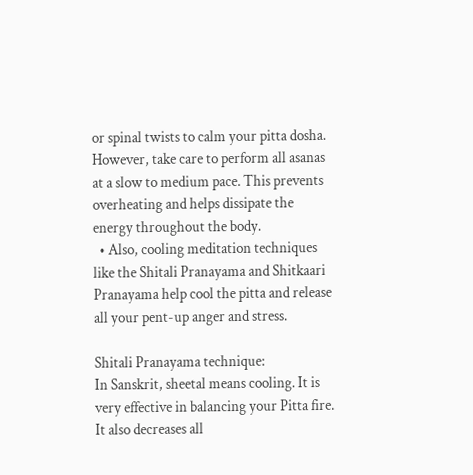or spinal twists to calm your pitta dosha. However, take care to perform all asanas at a slow to medium pace. This prevents overheating and helps dissipate the energy throughout the body.
  • Also, cooling meditation techniques like the Shitali Pranayama and Shitkaari Pranayama help cool the pitta and release all your pent-up anger and stress.

Shitali Pranayama technique:
In Sanskrit, sheetal means cooling. It is very effective in balancing your Pitta fire. It also decreases all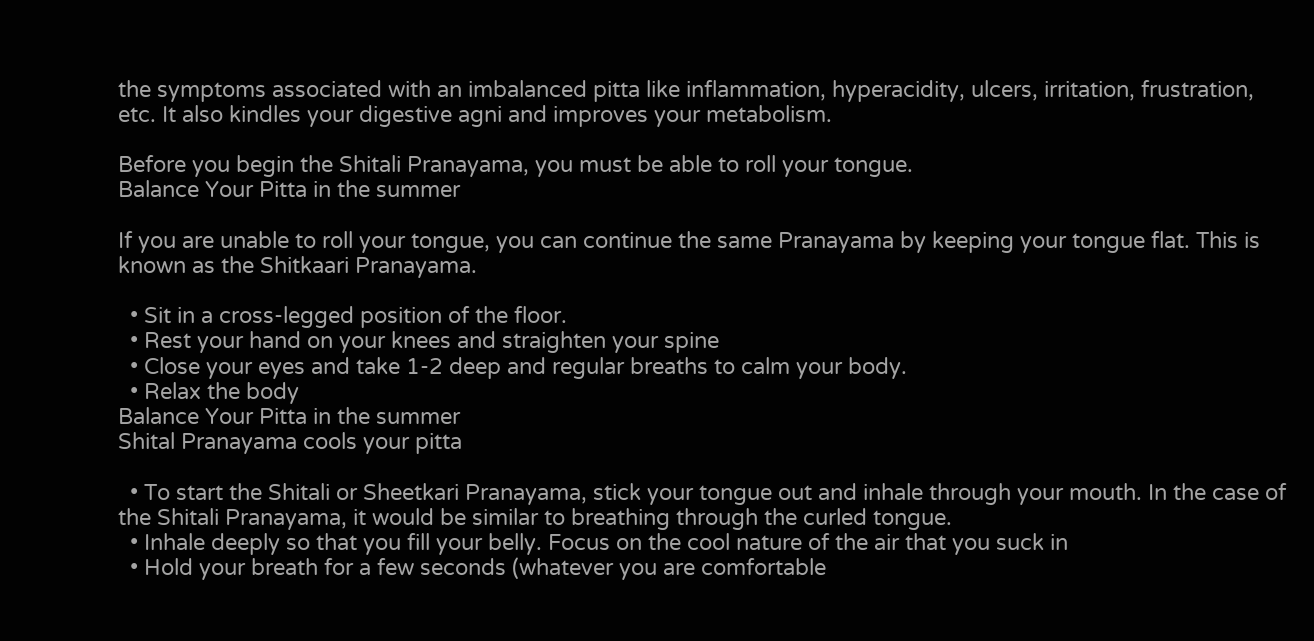the symptoms associated with an imbalanced pitta like inflammation, hyperacidity, ulcers, irritation, frustration, etc. It also kindles your digestive agni and improves your metabolism.

Before you begin the Shitali Pranayama, you must be able to roll your tongue.
Balance Your Pitta in the summer

If you are unable to roll your tongue, you can continue the same Pranayama by keeping your tongue flat. This is known as the Shitkaari Pranayama.

  • Sit in a cross-legged position of the floor.
  • Rest your hand on your knees and straighten your spine
  • Close your eyes and take 1-2 deep and regular breaths to calm your body.
  • Relax the body
Balance Your Pitta in the summer
Shital Pranayama cools your pitta

  • To start the Shitali or Sheetkari Pranayama, stick your tongue out and inhale through your mouth. In the case of the Shitali Pranayama, it would be similar to breathing through the curled tongue.
  • Inhale deeply so that you fill your belly. Focus on the cool nature of the air that you suck in
  • Hold your breath for a few seconds (whatever you are comfortable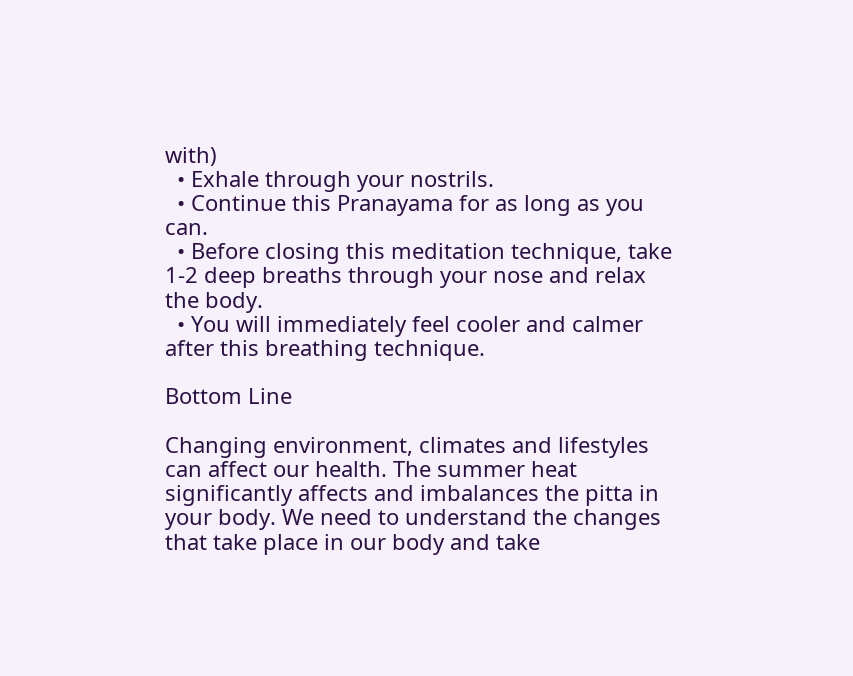with)
  • Exhale through your nostrils.
  • Continue this Pranayama for as long as you can.
  • Before closing this meditation technique, take 1-2 deep breaths through your nose and relax the body.
  • You will immediately feel cooler and calmer after this breathing technique.

Bottom Line

Changing environment, climates and lifestyles can affect our health. The summer heat significantly affects and imbalances the pitta in your body. We need to understand the changes that take place in our body and take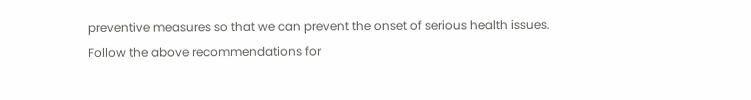preventive measures so that we can prevent the onset of serious health issues.
Follow the above recommendations for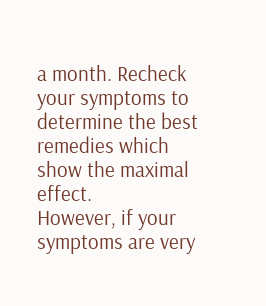a month. Recheck your symptoms to determine the best remedies which show the maximal effect.
However, if your symptoms are very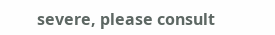severe, please consult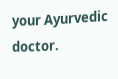your Ayurvedic doctor.